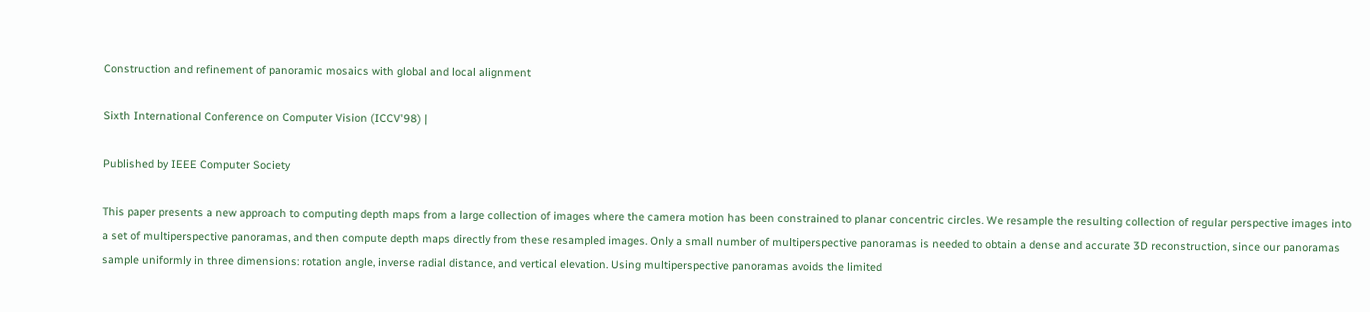Construction and refinement of panoramic mosaics with global and local alignment

Sixth International Conference on Computer Vision (ICCV'98) |

Published by IEEE Computer Society

This paper presents a new approach to computing depth maps from a large collection of images where the camera motion has been constrained to planar concentric circles. We resample the resulting collection of regular perspective images into a set of multiperspective panoramas, and then compute depth maps directly from these resampled images. Only a small number of multiperspective panoramas is needed to obtain a dense and accurate 3D reconstruction, since our panoramas sample uniformly in three dimensions: rotation angle, inverse radial distance, and vertical elevation. Using multiperspective panoramas avoids the limited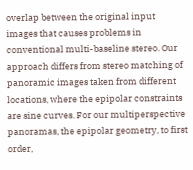overlap between the original input images that causes problems in conventional multi-baseline stereo. Our approach differs from stereo matching of panoramic images taken from different locations, where the epipolar constraints are sine curves. For our multiperspective panoramas, the epipolar geometry, to first order,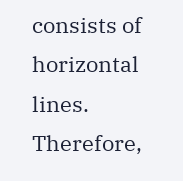consists of horizontal lines. Therefore,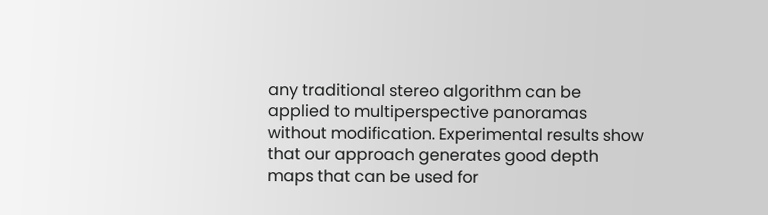any traditional stereo algorithm can be applied to multiperspective panoramas without modification. Experimental results show that our approach generates good depth maps that can be used for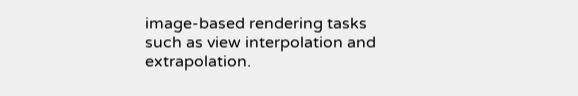image-based rendering tasks such as view interpolation and extrapolation.